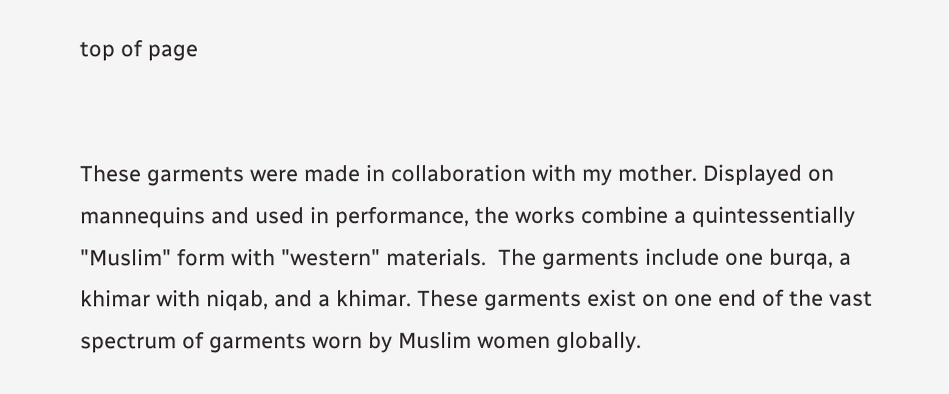top of page


These garments were made in collaboration with my mother. Displayed on mannequins and used in performance, the works combine a quintessentially "Muslim" form with "western" materials.  The garments include one burqa, a khimar with niqab, and a khimar. These garments exist on one end of the vast spectrum of garments worn by Muslim women globally.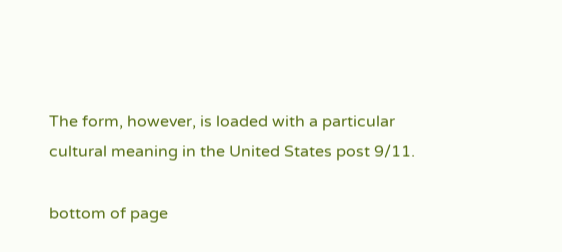The form, however, is loaded with a particular cultural meaning in the United States post 9/11.

bottom of page